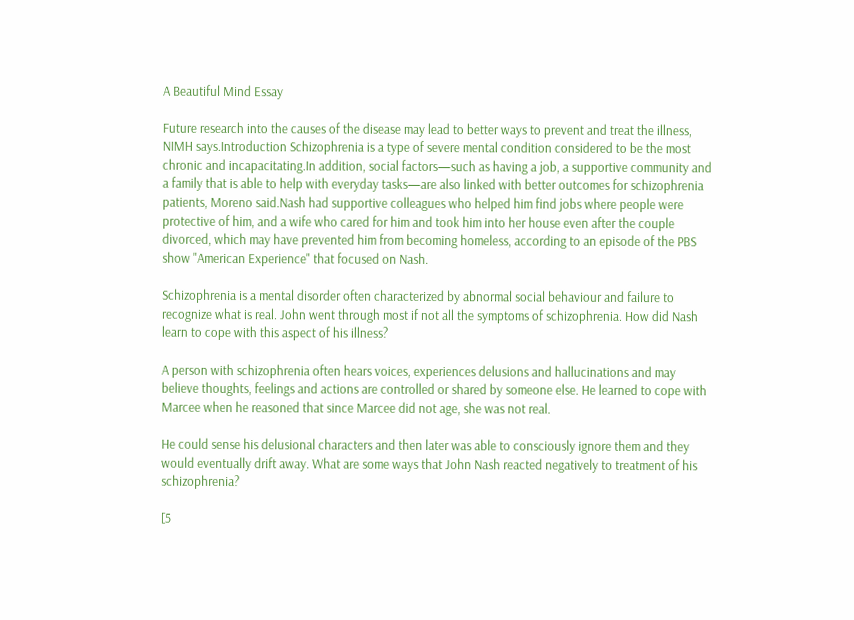A Beautiful Mind Essay

Future research into the causes of the disease may lead to better ways to prevent and treat the illness, NIMH says.Introduction Schizophrenia is a type of severe mental condition considered to be the most chronic and incapacitating.In addition, social factors—such as having a job, a supportive community and a family that is able to help with everyday tasks—are also linked with better outcomes for schizophrenia patients, Moreno said.Nash had supportive colleagues who helped him find jobs where people were protective of him, and a wife who cared for him and took him into her house even after the couple divorced, which may have prevented him from becoming homeless, according to an episode of the PBS show "American Experience" that focused on Nash.

Schizophrenia is a mental disorder often characterized by abnormal social behaviour and failure to recognize what is real. John went through most if not all the symptoms of schizophrenia. How did Nash learn to cope with this aspect of his illness?

A person with schizophrenia often hears voices, experiences delusions and hallucinations and may believe thoughts, feelings and actions are controlled or shared by someone else. He learned to cope with Marcee when he reasoned that since Marcee did not age, she was not real.

He could sense his delusional characters and then later was able to consciously ignore them and they would eventually drift away. What are some ways that John Nash reacted negatively to treatment of his schizophrenia?

[5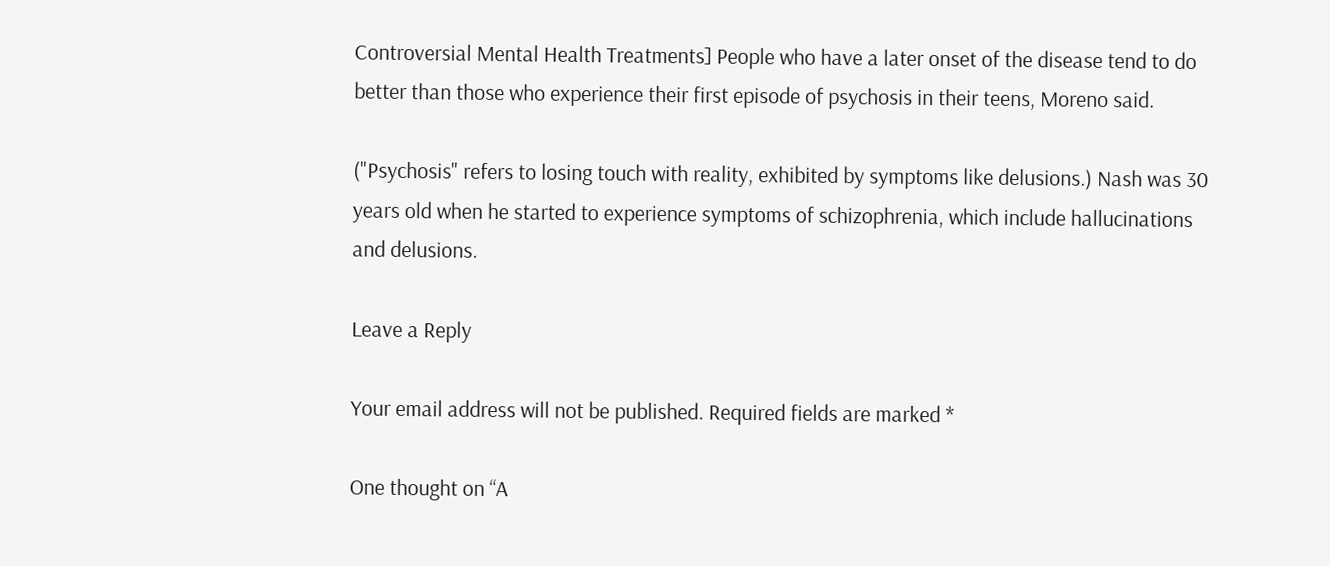Controversial Mental Health Treatments] People who have a later onset of the disease tend to do better than those who experience their first episode of psychosis in their teens, Moreno said.

("Psychosis" refers to losing touch with reality, exhibited by symptoms like delusions.) Nash was 30 years old when he started to experience symptoms of schizophrenia, which include hallucinations and delusions.

Leave a Reply

Your email address will not be published. Required fields are marked *

One thought on “A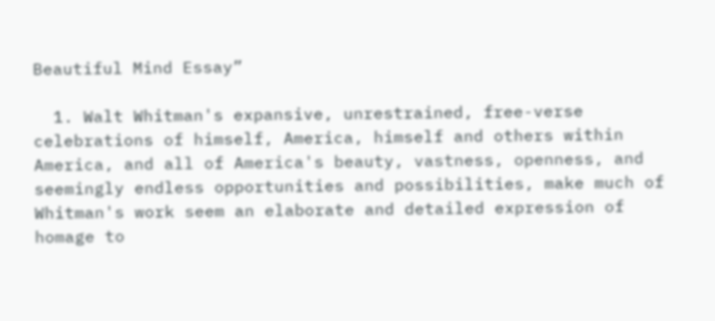Beautiful Mind Essay”

  1. Walt Whitman's expansive, unrestrained, free-verse celebrations of himself, America, himself and others within America, and all of America's beauty, vastness, openness, and seemingly endless opportunities and possibilities, make much of Whitman's work seem an elaborate and detailed expression of homage to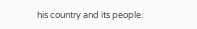his country and its people.